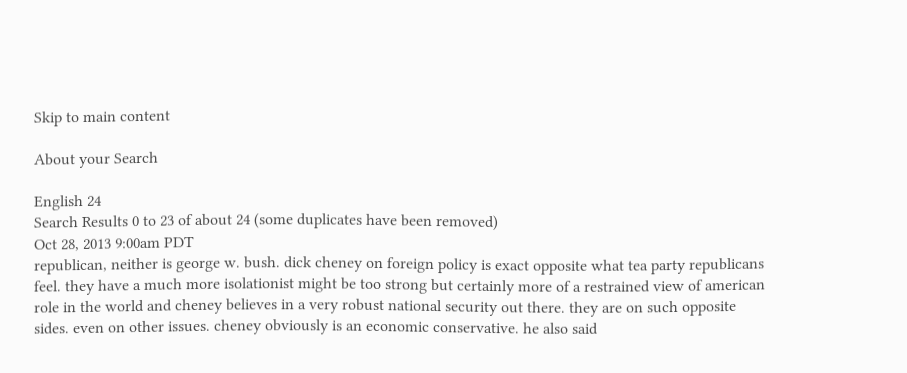Skip to main content

About your Search

English 24
Search Results 0 to 23 of about 24 (some duplicates have been removed)
Oct 28, 2013 9:00am PDT
republican, neither is george w. bush. dick cheney on foreign policy is exact opposite what tea party republicans feel. they have a much more isolationist might be too strong but certainly more of a restrained view of american role in the world and cheney believes in a very robust national security out there. they are on such opposite sides. even on other issues. cheney obviously is an economic conservative. he also said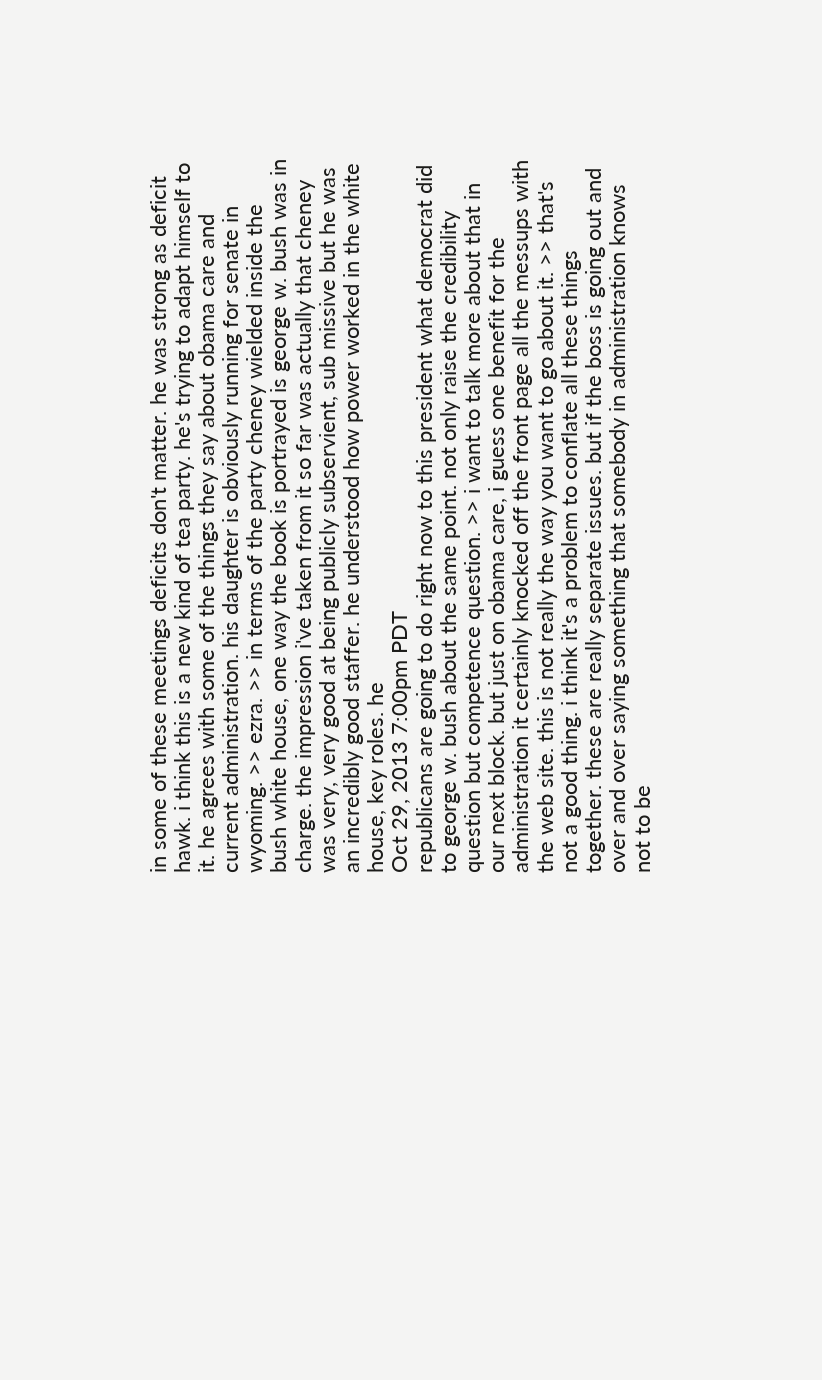in some of these meetings deficits don't matter. he was strong as deficit hawk. i think this is a new kind of tea party. he's trying to adapt himself to it. he agrees with some of the things they say about obama care and current administration. his daughter is obviously running for senate in wyoming. >> ezra. >> in terms of the party cheney wielded inside the bush white house, one way the book is portrayed is george w. bush was in charge. the impression i've taken from it so far was actually that cheney was very, very good at being publicly subservient, sub missive but he was an incredibly good staffer. he understood how power worked in the white house, key roles. he
Oct 29, 2013 7:00pm PDT
republicans are going to do right now to this president what democrat did to george w. bush about the same point. not only raise the credibility question but competence question. >> i want to talk more about that in our next block. but just on obama care, i guess one benefit for the administration it certainly knocked off the front page all the messups with the web site. this is not really the way you want to go about it. >> that's not a good thing. i think it's a problem to conflate all these things together. these are really separate issues. but if the boss is going out and over and over saying something that somebody in administration knows not to be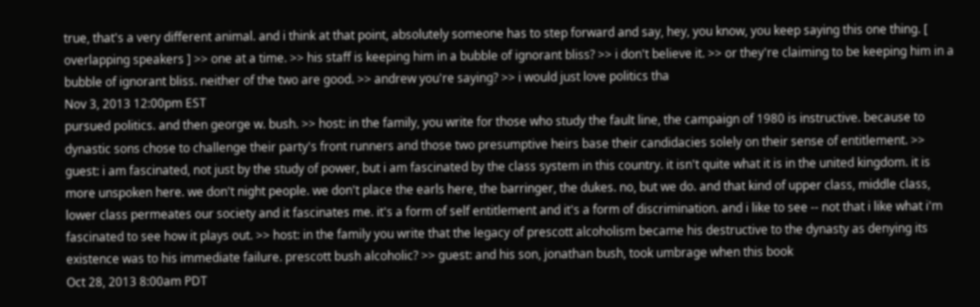true, that's a very different animal. and i think at that point, absolutely someone has to step forward and say, hey, you know, you keep saying this one thing. [ overlapping speakers ] >> one at a time. >> his staff is keeping him in a bubble of ignorant bliss? >> i don't believe it. >> or they're claiming to be keeping him in a bubble of ignorant bliss. neither of the two are good. >> andrew you're saying? >> i would just love politics tha
Nov 3, 2013 12:00pm EST
pursued politics. and then george w. bush. >> host: in the family, you write for those who study the fault line, the campaign of 1980 is instructive. because to dynastic sons chose to challenge their party's front runners and those two presumptive heirs base their candidacies solely on their sense of entitlement. >> guest: i am fascinated, not just by the study of power, but i am fascinated by the class system in this country. it isn't quite what it is in the united kingdom. it is more unspoken here. we don't night people. we don't place the earls here, the barringer, the dukes. no, but we do. and that kind of upper class, middle class, lower class permeates our society and it fascinates me. it's a form of self entitlement and it's a form of discrimination. and i like to see -- not that i like what i'm fascinated to see how it plays out. >> host: in the family you write that the legacy of prescott alcoholism became his destructive to the dynasty as denying its existence was to his immediate failure. prescott bush alcoholic? >> guest: and his son, jonathan bush, took umbrage when this book
Oct 28, 2013 8:00am PDT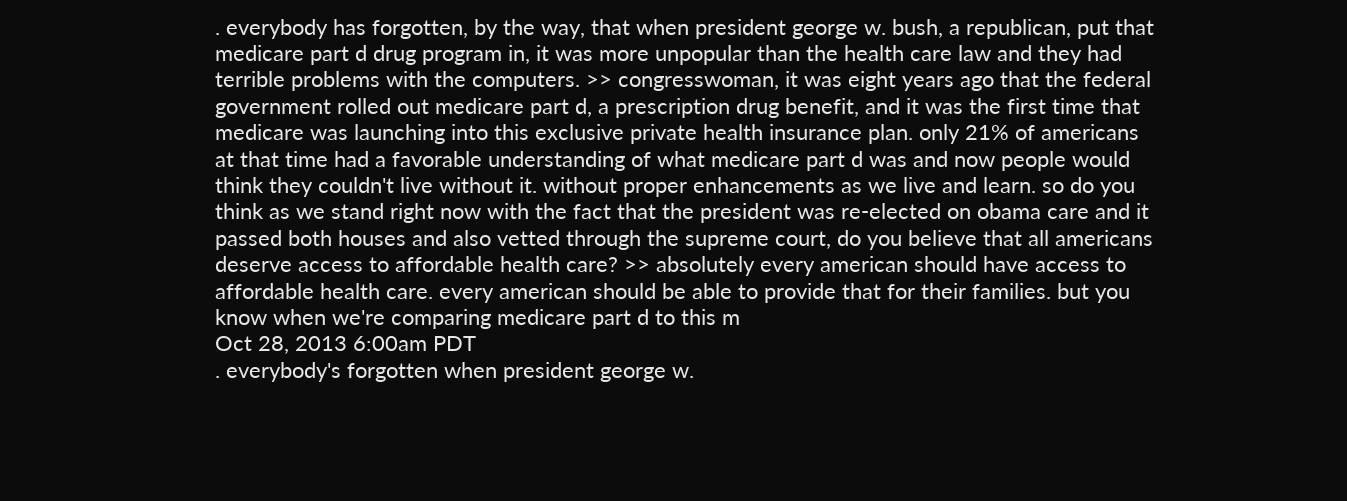. everybody has forgotten, by the way, that when president george w. bush, a republican, put that medicare part d drug program in, it was more unpopular than the health care law and they had terrible problems with the computers. >> congresswoman, it was eight years ago that the federal government rolled out medicare part d, a prescription drug benefit, and it was the first time that medicare was launching into this exclusive private health insurance plan. only 21% of americans at that time had a favorable understanding of what medicare part d was and now people would think they couldn't live without it. without proper enhancements as we live and learn. so do you think as we stand right now with the fact that the president was re-elected on obama care and it passed both houses and also vetted through the supreme court, do you believe that all americans deserve access to affordable health care? >> absolutely every american should have access to affordable health care. every american should be able to provide that for their families. but you know when we're comparing medicare part d to this m
Oct 28, 2013 6:00am PDT
. everybody's forgotten when president george w.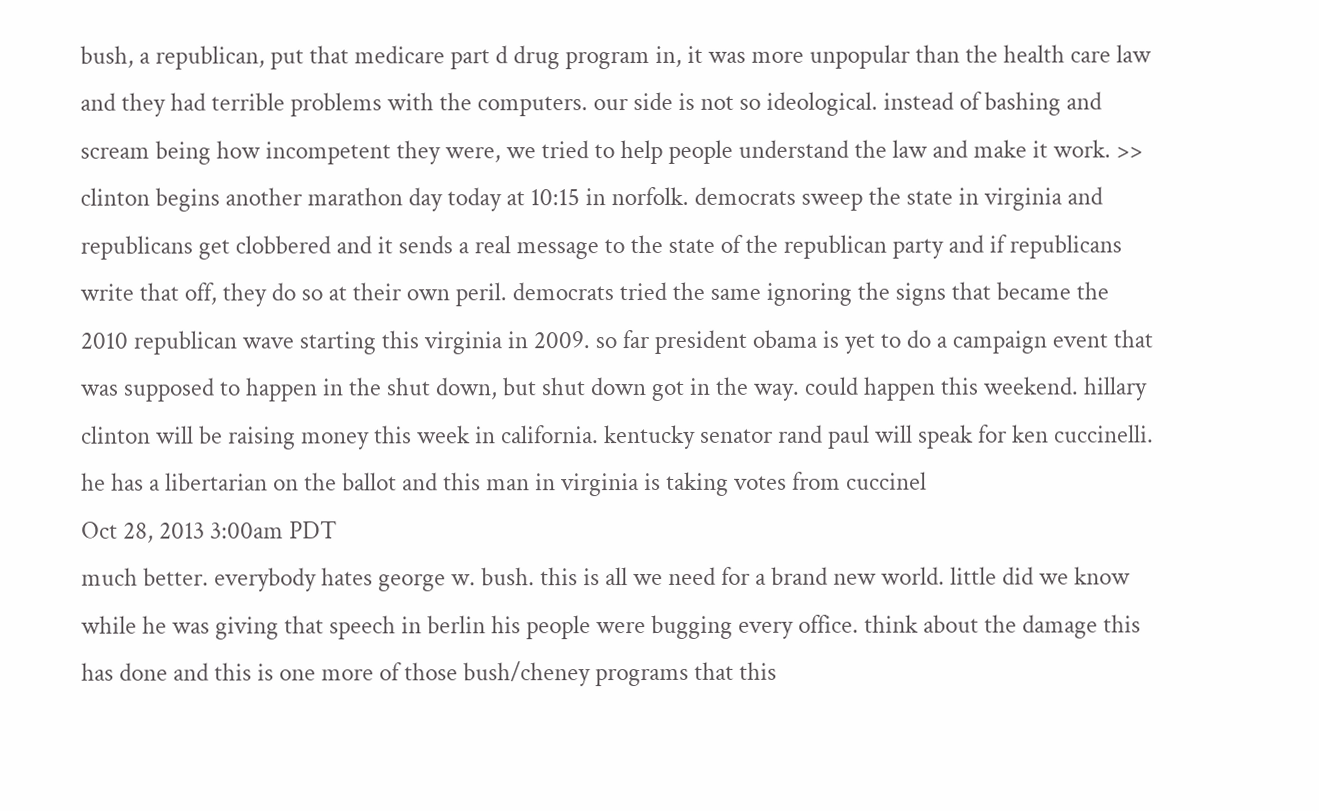bush, a republican, put that medicare part d drug program in, it was more unpopular than the health care law and they had terrible problems with the computers. our side is not so ideological. instead of bashing and scream being how incompetent they were, we tried to help people understand the law and make it work. >> clinton begins another marathon day today at 10:15 in norfolk. democrats sweep the state in virginia and republicans get clobbered and it sends a real message to the state of the republican party and if republicans write that off, they do so at their own peril. democrats tried the same ignoring the signs that became the 2010 republican wave starting this virginia in 2009. so far president obama is yet to do a campaign event that was supposed to happen in the shut down, but shut down got in the way. could happen this weekend. hillary clinton will be raising money this week in california. kentucky senator rand paul will speak for ken cuccinelli. he has a libertarian on the ballot and this man in virginia is taking votes from cuccinel
Oct 28, 2013 3:00am PDT
much better. everybody hates george w. bush. this is all we need for a brand new world. little did we know while he was giving that speech in berlin his people were bugging every office. think about the damage this has done and this is one more of those bush/cheney programs that this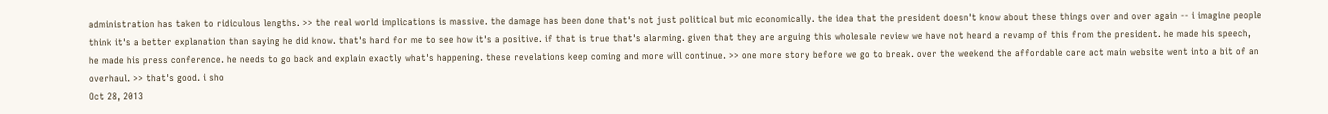administration has taken to ridiculous lengths. >> the real world implications is massive. the damage has been done that's not just political but mic economically. the idea that the president doesn't know about these things over and over again -- i imagine people think it's a better explanation than saying he did know. that's hard for me to see how it's a positive. if that is true that's alarming. given that they are arguing this wholesale review we have not heard a revamp of this from the president. he made his speech, he made his press conference. he needs to go back and explain exactly what's happening. these revelations keep coming and more will continue. >> one more story before we go to break. over the weekend the affordable care act main website went into a bit of an overhaul. >> that's good. i sho
Oct 28, 2013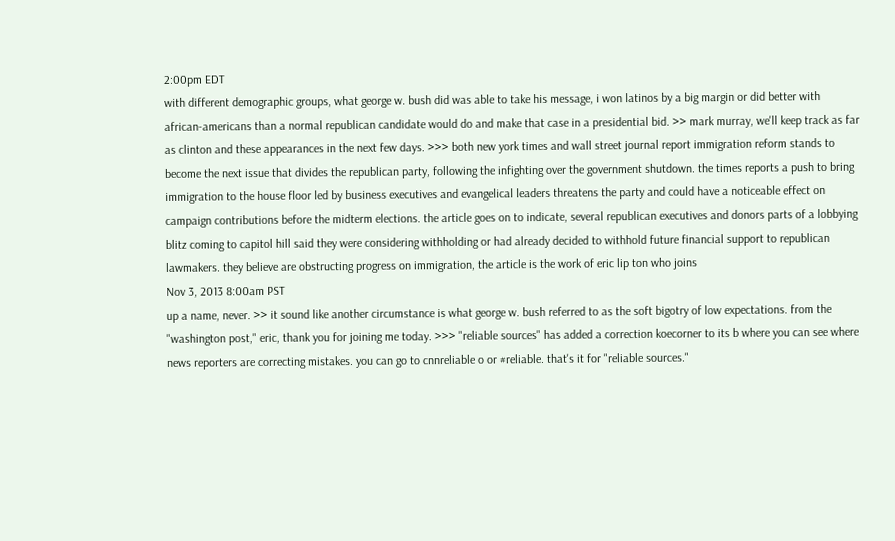2:00pm EDT
with different demographic groups, what george w. bush did was able to take his message, i won latinos by a big margin or did better with african-americans than a normal republican candidate would do and make that case in a presidential bid. >> mark murray, we'll keep track as far as clinton and these appearances in the next few days. >>> both new york times and wall street journal report immigration reform stands to become the next issue that divides the republican party, following the infighting over the government shutdown. the times reports a push to bring immigration to the house floor led by business executives and evangelical leaders threatens the party and could have a noticeable effect on campaign contributions before the midterm elections. the article goes on to indicate, several republican executives and donors parts of a lobbying blitz coming to capitol hill said they were considering withholding or had already decided to withhold future financial support to republican lawmakers. they believe are obstructing progress on immigration, the article is the work of eric lip ton who joins
Nov 3, 2013 8:00am PST
up a name, never. >> it sound like another circumstance is what george w. bush referred to as the soft bigotry of low expectations. from the "washington post," eric, thank you for joining me today. >>> "reliable sources" has added a correction koecorner to its b where you can see where news reporters are correcting mistakes. you can go to cnnreliable o or #reliable. that's it for "reliable sources."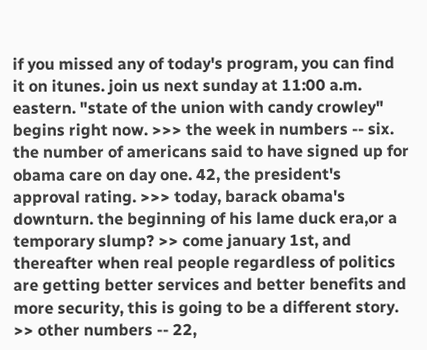if you missed any of today's program, you can find it on itunes. join us next sunday at 11:00 a.m. eastern. "state of the union with candy crowley" begins right now. >>> the week in numbers -- six. the number of americans said to have signed up for obama care on day one. 42, the president's approval rating. >>> today, barack obama's downturn. the beginning of his lame duck era,or a temporary slump? >> come january 1st, and thereafter when real people regardless of politics are getting better services and better benefits and more security, this is going to be a different story. >> other numbers -- 22,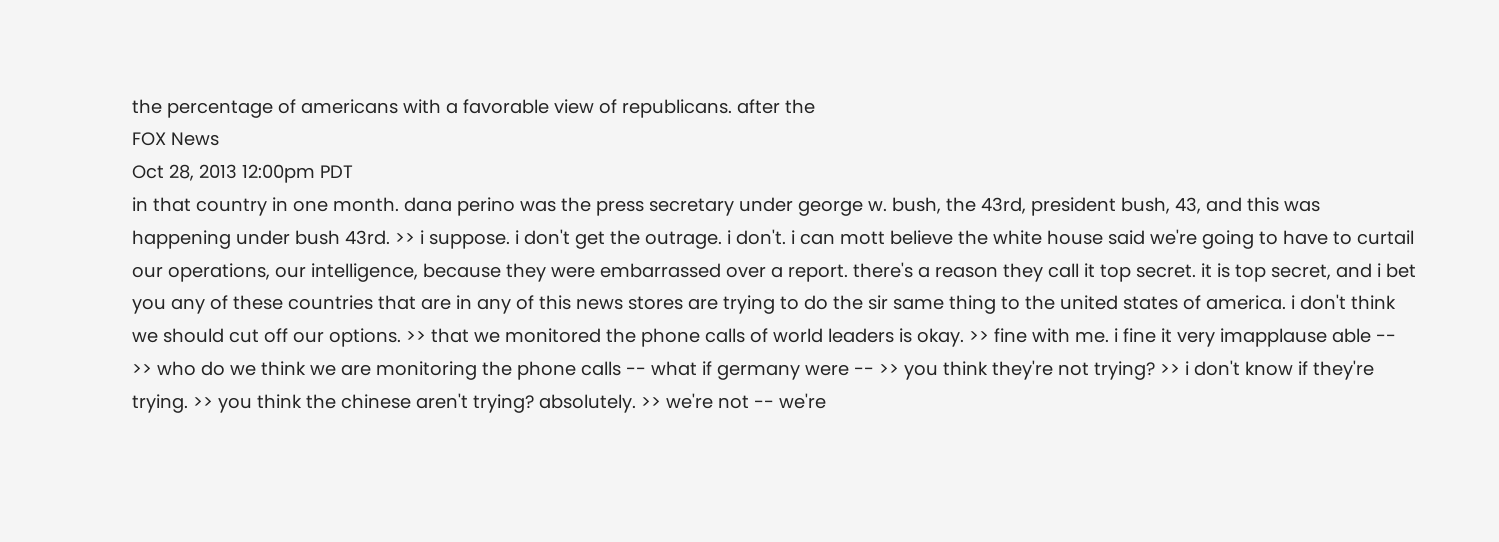the percentage of americans with a favorable view of republicans. after the
FOX News
Oct 28, 2013 12:00pm PDT
in that country in one month. dana perino was the press secretary under george w. bush, the 43rd, president bush, 43, and this was happening under bush 43rd. >> i suppose. i don't get the outrage. i don't. i can mott believe the white house said we're going to have to curtail our operations, our intelligence, because they were embarrassed over a report. there's a reason they call it top secret. it is top secret, and i bet you any of these countries that are in any of this news stores are trying to do the sir same thing to the united states of america. i don't think we should cut off our options. >> that we monitored the phone calls of world leaders is okay. >> fine with me. i fine it very imapplause able -- >> who do we think we are monitoring the phone calls -- what if germany were -- >> you think they're not trying? >> i don't know if they're trying. >> you think the chinese aren't trying? absolutely. >> we're not -- we're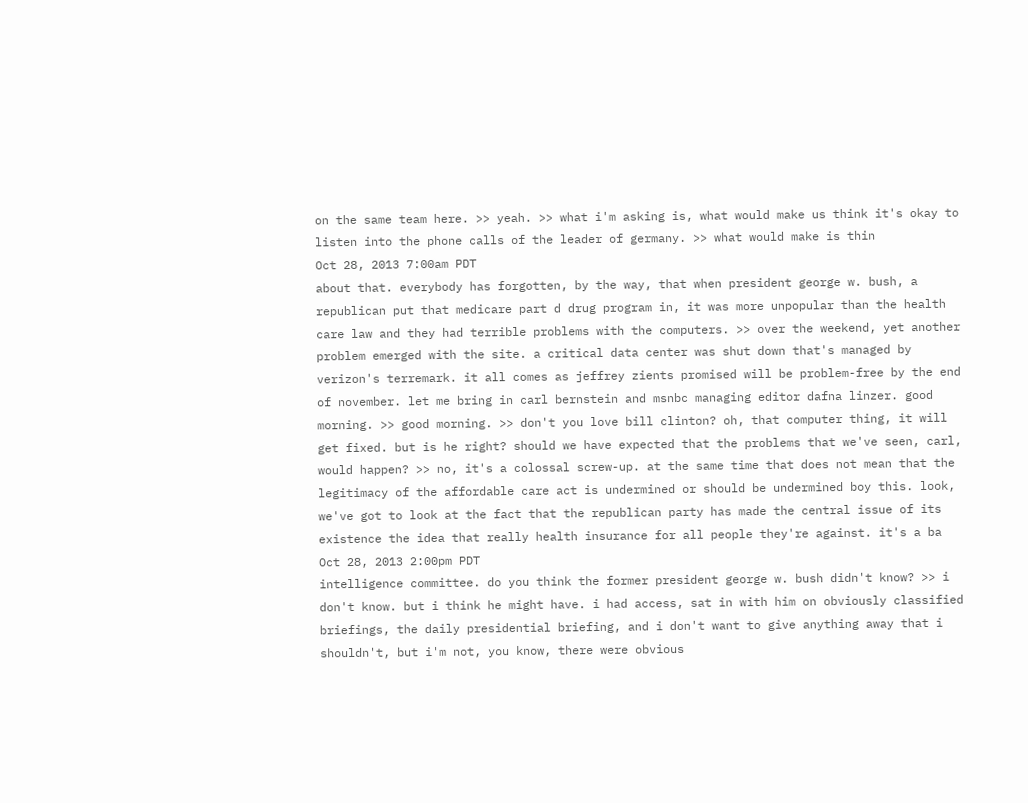on the same team here. >> yeah. >> what i'm asking is, what would make us think it's okay to listen into the phone calls of the leader of germany. >> what would make is thin
Oct 28, 2013 7:00am PDT
about that. everybody has forgotten, by the way, that when president george w. bush, a republican put that medicare part d drug program in, it was more unpopular than the health care law and they had terrible problems with the computers. >> over the weekend, yet another problem emerged with the site. a critical data center was shut down that's managed by verizon's terremark. it all comes as jeffrey zients promised will be problem-free by the end of november. let me bring in carl bernstein and msnbc managing editor dafna linzer. good morning. >> good morning. >> don't you love bill clinton? oh, that computer thing, it will get fixed. but is he right? should we have expected that the problems that we've seen, carl, would happen? >> no, it's a colossal screw-up. at the same time that does not mean that the legitimacy of the affordable care act is undermined or should be undermined boy this. look, we've got to look at the fact that the republican party has made the central issue of its existence the idea that really health insurance for all people they're against. it's a ba
Oct 28, 2013 2:00pm PDT
intelligence committee. do you think the former president george w. bush didn't know? >> i don't know. but i think he might have. i had access, sat in with him on obviously classified briefings, the daily presidential briefing, and i don't want to give anything away that i shouldn't, but i'm not, you know, there were obvious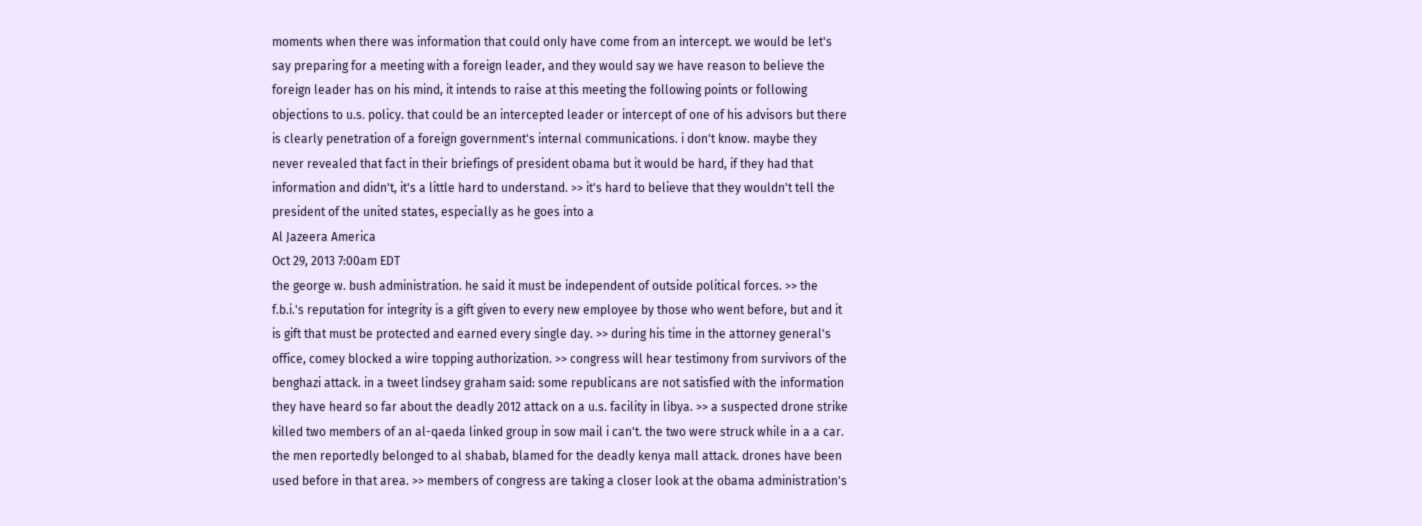moments when there was information that could only have come from an intercept. we would be let's say preparing for a meeting with a foreign leader, and they would say we have reason to believe the foreign leader has on his mind, it intends to raise at this meeting the following points or following objections to u.s. policy. that could be an intercepted leader or intercept of one of his advisors but there is clearly penetration of a foreign government's internal communications. i don't know. maybe they never revealed that fact in their briefings of president obama but it would be hard, if they had that information and didn't, it's a little hard to understand. >> it's hard to believe that they wouldn't tell the president of the united states, especially as he goes into a
Al Jazeera America
Oct 29, 2013 7:00am EDT
the george w. bush administration. he said it must be independent of outside political forces. >> the f.b.i.'s reputation for integrity is a gift given to every new employee by those who went before, but and it is gift that must be protected and earned every single day. >> during his time in the attorney general's office, comey blocked a wire topping authorization. >> congress will hear testimony from survivors of the benghazi attack. in a tweet lindsey graham said: some republicans are not satisfied with the information they have heard so far about the deadly 2012 attack on a u.s. facility in libya. >> a suspected drone strike killed two members of an al-qaeda linked group in sow mail i can't. the two were struck while in a a car. the men reportedly belonged to al shabab, blamed for the deadly kenya mall attack. drones have been used before in that area. >> members of congress are taking a closer look at the obama administration's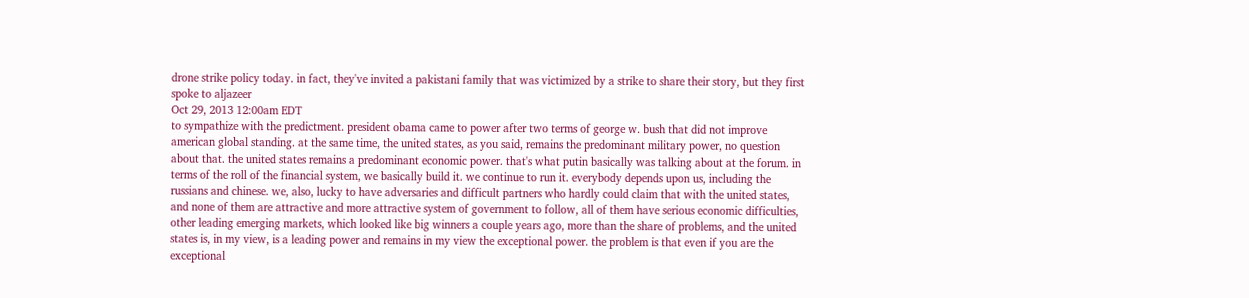drone strike policy today. in fact, they've invited a pakistani family that was victimized by a strike to share their story, but they first spoke to aljazeer
Oct 29, 2013 12:00am EDT
to sympathize with the predictment. president obama came to power after two terms of george w. bush that did not improve american global standing. at the same time, the united states, as you said, remains the predominant military power, no question about that. the united states remains a predominant economic power. that's what putin basically was talking about at the forum. in terms of the roll of the financial system, we basically build it. we continue to run it. everybody depends upon us, including the russians and chinese. we, also, lucky to have adversaries and difficult partners who hardly could claim that with the united states, and none of them are attractive and more attractive system of government to follow, all of them have serious economic difficulties, other leading emerging markets, which looked like big winners a couple years ago, more than the share of problems, and the united states is, in my view, is a leading power and remains in my view the exceptional power. the problem is that even if you are the exceptional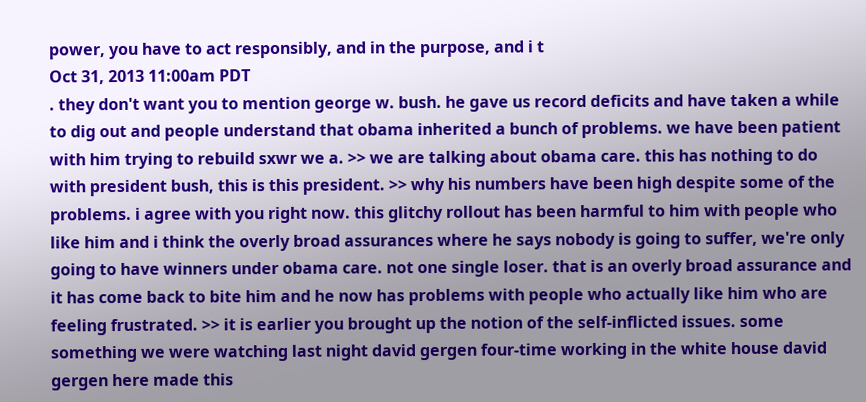power, you have to act responsibly, and in the purpose, and i t
Oct 31, 2013 11:00am PDT
. they don't want you to mention george w. bush. he gave us record deficits and have taken a while to dig out and people understand that obama inherited a bunch of problems. we have been patient with him trying to rebuild sxwr we a. >> we are talking about obama care. this has nothing to do with president bush, this is this president. >> why his numbers have been high despite some of the problems. i agree with you right now. this glitchy rollout has been harmful to him with people who like him and i think the overly broad assurances where he says nobody is going to suffer, we're only going to have winners under obama care. not one single loser. that is an overly broad assurance and it has come back to bite him and he now has problems with people who actually like him who are feeling frustrated. >> it is earlier you brought up the notion of the self-inflicted issues. some something we were watching last night david gergen four-time working in the white house david gergen here made this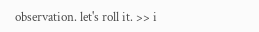observation. let's roll it. >> i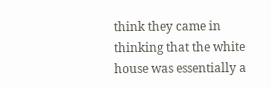think they came in thinking that the white house was essentially a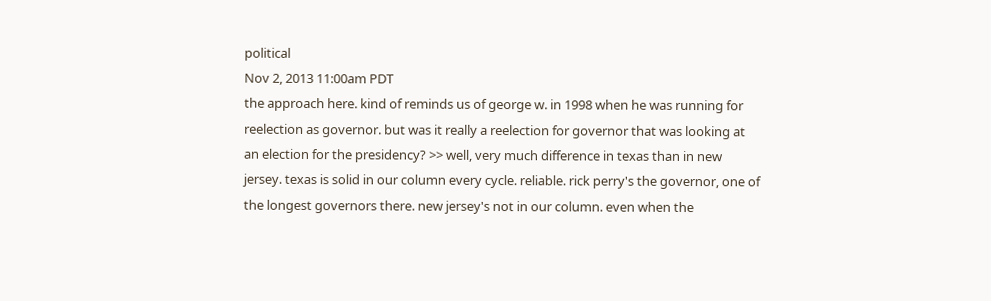political
Nov 2, 2013 11:00am PDT
the approach here. kind of reminds us of george w. in 1998 when he was running for reelection as governor. but was it really a reelection for governor that was looking at an election for the presidency? >> well, very much difference in texas than in new jersey. texas is solid in our column every cycle. reliable. rick perry's the governor, one of the longest governors there. new jersey's not in our column. even when the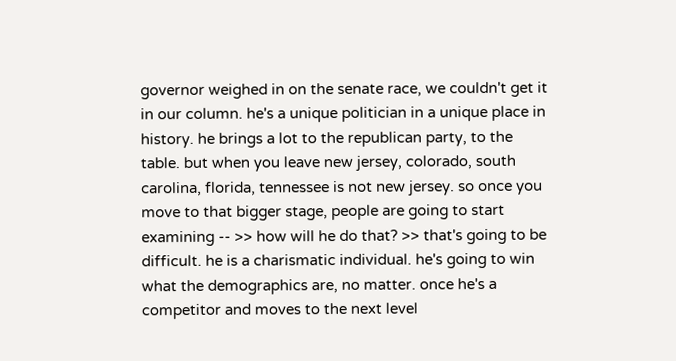governor weighed in on the senate race, we couldn't get it in our column. he's a unique politician in a unique place in history. he brings a lot to the republican party, to the table. but when you leave new jersey, colorado, south carolina, florida, tennessee is not new jersey. so once you move to that bigger stage, people are going to start examining -- >> how will he do that? >> that's going to be difficult. he is a charismatic individual. he's going to win what the demographics are, no matter. once he's a competitor and moves to the next level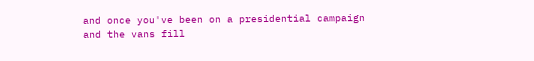and once you've been on a presidential campaign and the vans fill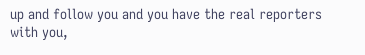up and follow you and you have the real reporters with you,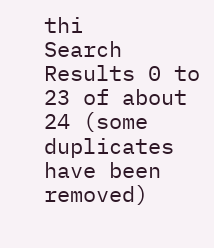thi
Search Results 0 to 23 of about 24 (some duplicates have been removed)